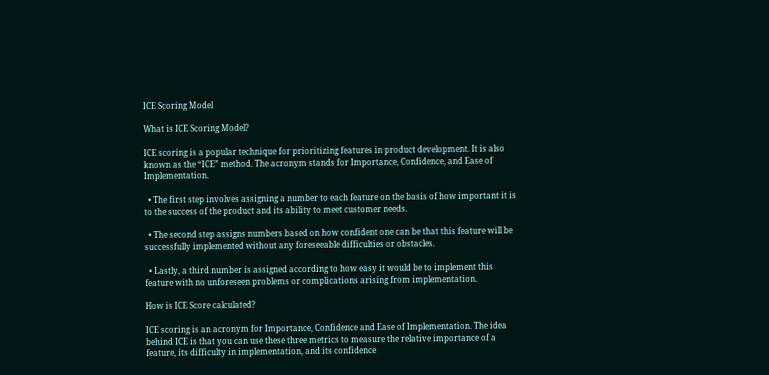ICE Scoring Model

What is ICE Scoring Model?

ICE scoring is a popular technique for prioritizing features in product development. It is also known as the “ICE” method. The acronym stands for Importance, Confidence, and Ease of Implementation.

  • The first step involves assigning a number to each feature on the basis of how important it is to the success of the product and its ability to meet customer needs.

  • The second step assigns numbers based on how confident one can be that this feature will be successfully implemented without any foreseeable difficulties or obstacles.

  • Lastly, a third number is assigned according to how easy it would be to implement this feature with no unforeseen problems or complications arising from implementation.

How is ICE Score calculated?

ICE scoring is an acronym for Importance, Confidence and Ease of Implementation. The idea behind ICE is that you can use these three metrics to measure the relative importance of a feature, its difficulty in implementation, and its confidence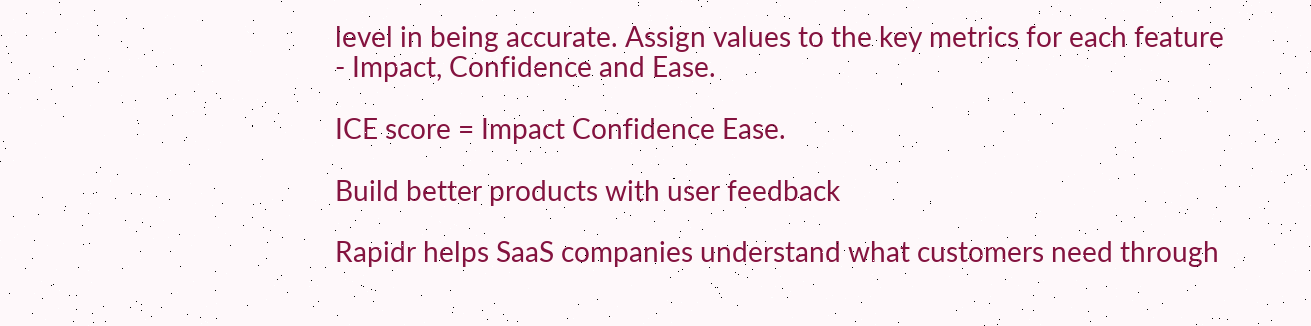level in being accurate. Assign values to the key metrics for each feature - Impact, Confidence and Ease.

ICE score = Impact Confidence Ease.

Build better products with user feedback

Rapidr helps SaaS companies understand what customers need through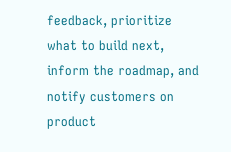feedback, prioritize what to build next, inform the roadmap, and notify customers on product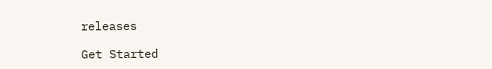releases

Get Started